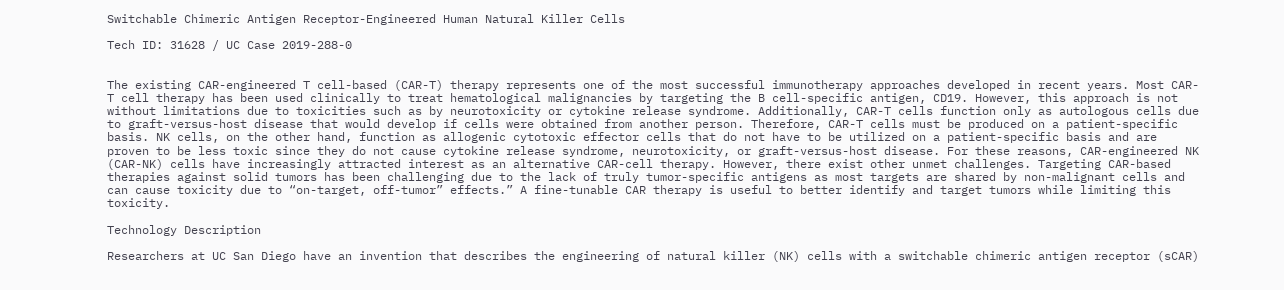Switchable Chimeric Antigen Receptor-Engineered Human Natural Killer Cells

Tech ID: 31628 / UC Case 2019-288-0


The existing CAR-engineered T cell-based (CAR-T) therapy represents one of the most successful immunotherapy approaches developed in recent years. Most CAR-T cell therapy has been used clinically to treat hematological malignancies by targeting the B cell-specific antigen, CD19. However, this approach is not without limitations due to toxicities such as by neurotoxicity or cytokine release syndrome. Additionally, CAR-T cells function only as autologous cells due to graft-versus-host disease that would develop if cells were obtained from another person. Therefore, CAR-T cells must be produced on a patient-specific basis. NK cells, on the other hand, function as allogenic cytotoxic effector cells that do not have to be utilized on a patient-specific basis and are proven to be less toxic since they do not cause cytokine release syndrome, neurotoxicity, or graft-versus-host disease. For these reasons, CAR-engineered NK (CAR-NK) cells have increasingly attracted interest as an alternative CAR-cell therapy. However, there exist other unmet challenges. Targeting CAR-based therapies against solid tumors has been challenging due to the lack of truly tumor-specific antigens as most targets are shared by non-malignant cells and can cause toxicity due to “on-target, off-tumor” effects.” A fine-tunable CAR therapy is useful to better identify and target tumors while limiting this toxicity.

Technology Description

Researchers at UC San Diego have an invention that describes the engineering of natural killer (NK) cells with a switchable chimeric antigen receptor (sCAR)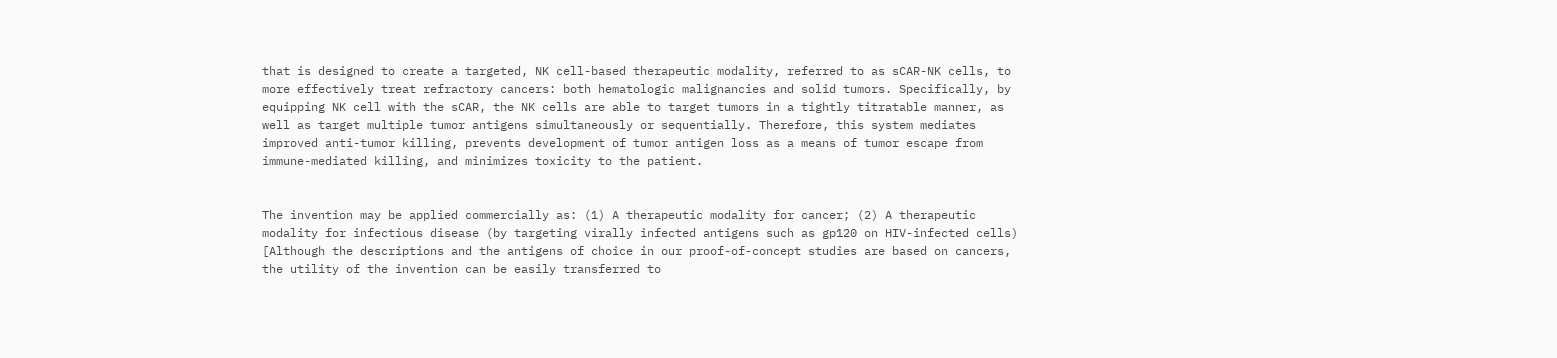that is designed to create a targeted, NK cell-based therapeutic modality, referred to as sCAR-NK cells, to more effectively treat refractory cancers: both hematologic malignancies and solid tumors. Specifically, by equipping NK cell with the sCAR, the NK cells are able to target tumors in a tightly titratable manner, as well as target multiple tumor antigens simultaneously or sequentially. Therefore, this system mediates improved anti-tumor killing, prevents development of tumor antigen loss as a means of tumor escape from immune-mediated killing, and minimizes toxicity to the patient.


The invention may be applied commercially as: (1) A therapeutic modality for cancer; (2) A therapeutic modality for infectious disease (by targeting virally infected antigens such as gp120 on HIV-infected cells) [Although the descriptions and the antigens of choice in our proof-of-concept studies are based on cancers, the utility of the invention can be easily transferred to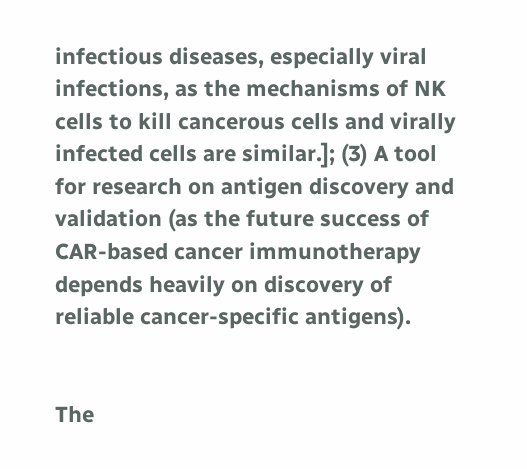infectious diseases, especially viral infections, as the mechanisms of NK cells to kill cancerous cells and virally infected cells are similar.]; (3) A tool for research on antigen discovery and validation (as the future success of CAR-based cancer immunotherapy depends heavily on discovery of reliable cancer-specific antigens).


The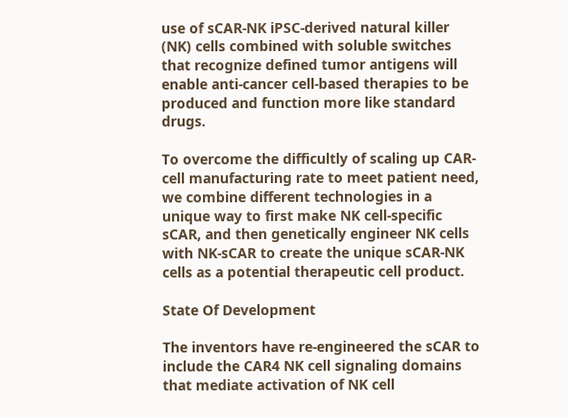use of sCAR-NK iPSC-derived natural killer (NK) cells combined with soluble switches that recognize defined tumor antigens will enable anti-cancer cell-based therapies to be produced and function more like standard drugs.

To overcome the difficultly of scaling up CAR-cell manufacturing rate to meet patient need, we combine different technologies in a unique way to first make NK cell-specific sCAR, and then genetically engineer NK cells with NK-sCAR to create the unique sCAR-NK cells as a potential therapeutic cell product.

State Of Development

The inventors have re-engineered the sCAR to include the CAR4 NK cell signaling domains that mediate activation of NK cell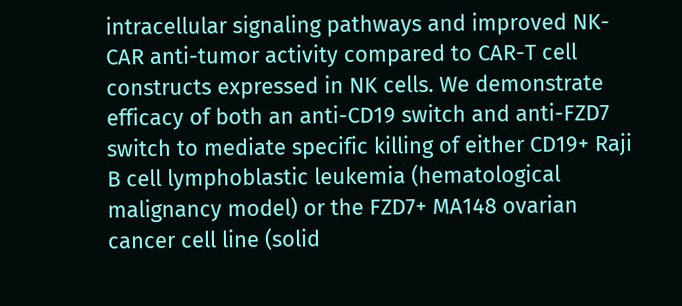intracellular signaling pathways and improved NK-CAR anti-tumor activity compared to CAR-T cell constructs expressed in NK cells. We demonstrate efficacy of both an anti-CD19 switch and anti-FZD7 switch to mediate specific killing of either CD19+ Raji B cell lymphoblastic leukemia (hematological malignancy model) or the FZD7+ MA148 ovarian cancer cell line (solid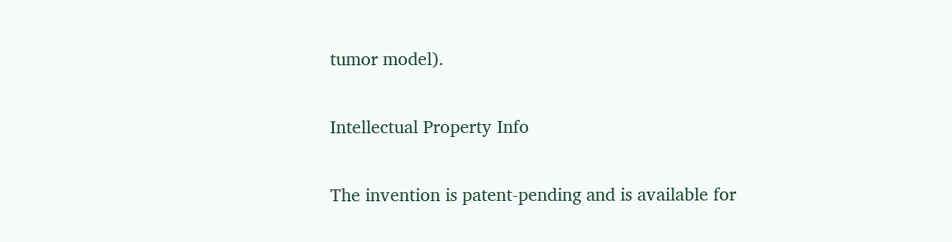tumor model).

Intellectual Property Info

The invention is patent-pending and is available for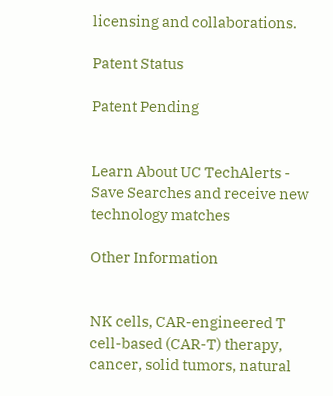licensing and collaborations.

Patent Status

Patent Pending


Learn About UC TechAlerts - Save Searches and receive new technology matches

Other Information


NK cells, CAR-engineered T cell-based (CAR-T) therapy, cancer, solid tumors, natural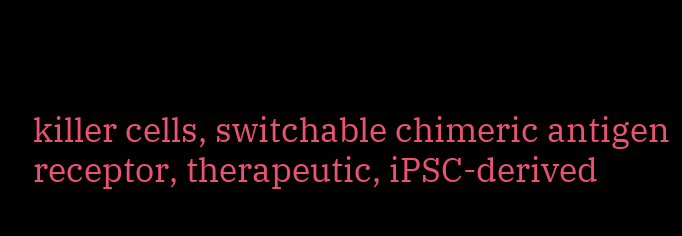killer cells, switchable chimeric antigen receptor, therapeutic, iPSC-derived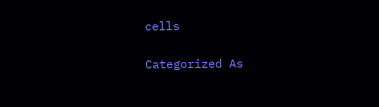cells

Categorized As